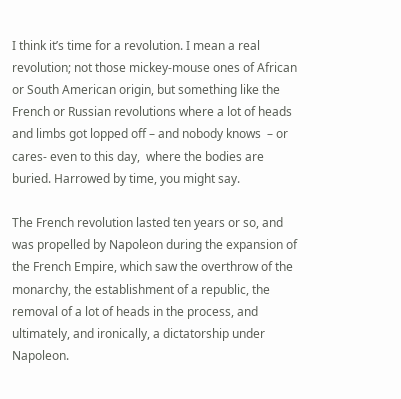I think it’s time for a revolution. I mean a real revolution; not those mickey-mouse ones of African or South American origin, but something like the French or Russian revolutions where a lot of heads and limbs got lopped off – and nobody knows  – or cares- even to this day,  where the bodies are buried. Harrowed by time, you might say.

The French revolution lasted ten years or so, and was propelled by Napoleon during the expansion of the French Empire, which saw the overthrow of the monarchy, the establishment of a republic, the removal of a lot of heads in the process, and ultimately, and ironically, a dictatorship under Napoleon.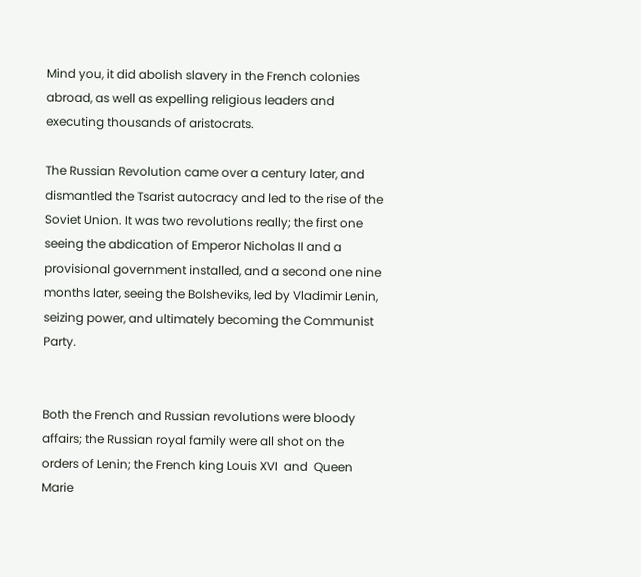Mind you, it did abolish slavery in the French colonies abroad, as well as expelling religious leaders and executing thousands of aristocrats.

The Russian Revolution came over a century later, and dismantled the Tsarist autocracy and led to the rise of the Soviet Union. It was two revolutions really; the first one seeing the abdication of Emperor Nicholas II and a provisional government installed, and a second one nine months later, seeing the Bolsheviks, led by Vladimir Lenin, seizing power, and ultimately becoming the Communist Party.


Both the French and Russian revolutions were bloody affairs; the Russian royal family were all shot on the orders of Lenin; the French king Louis XVI  and  Queen Marie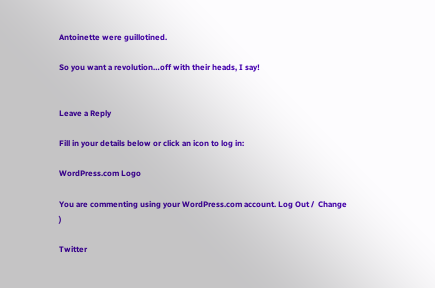Antoinette were guillotined.

So you want a revolution…off with their heads, I say!


Leave a Reply

Fill in your details below or click an icon to log in:

WordPress.com Logo

You are commenting using your WordPress.com account. Log Out /  Change )

Twitter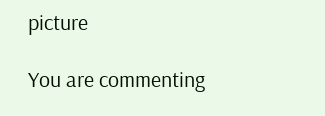picture

You are commenting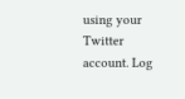using your Twitter account. Log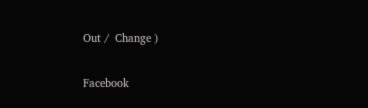Out /  Change )

Facebook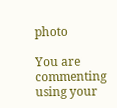photo

You are commenting using your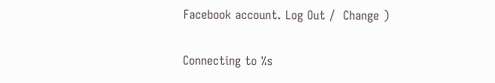Facebook account. Log Out /  Change )

Connecting to %s